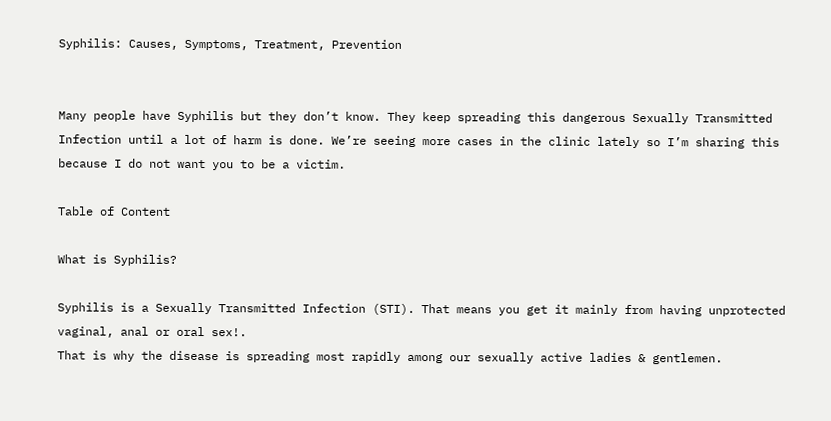Syphilis: Causes, Symptoms, Treatment, Prevention


Many people have Syphilis but they don’t know. They keep spreading this dangerous Sexually Transmitted Infection until a lot of harm is done. We’re seeing more cases in the clinic lately so I’m sharing this because I do not want you to be a victim.

Table of Content

What is Syphilis?

Syphilis is a Sexually Transmitted Infection (STI). That means you get it mainly from having unprotected vaginal, anal or oral sex!.
That is why the disease is spreading most rapidly among our sexually active ladies & gentlemen.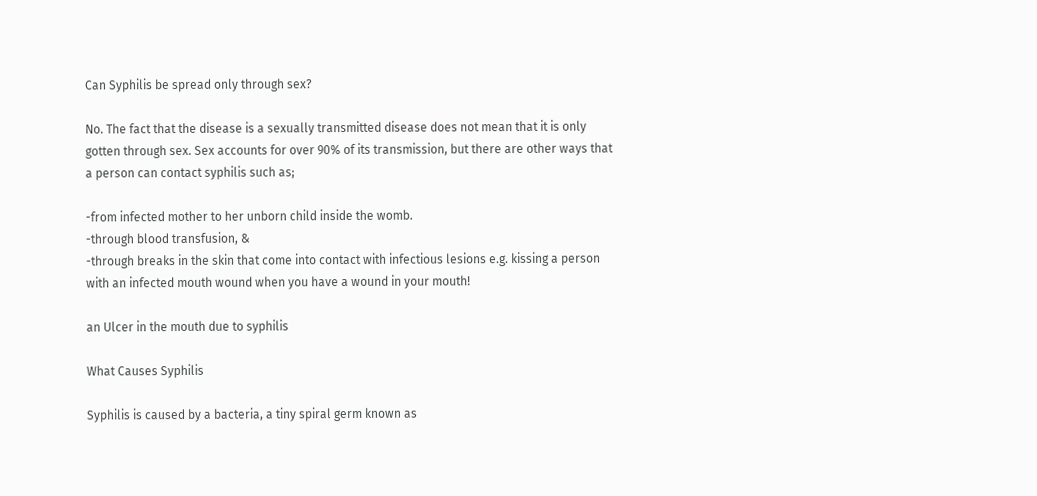Can Syphilis be spread only through sex?

No. The fact that the disease is a sexually transmitted disease does not mean that it is only gotten through sex. Sex accounts for over 90% of its transmission, but there are other ways that a person can contact syphilis such as;

-from infected mother to her unborn child inside the womb.
-through blood transfusion, &
-through breaks in the skin that come into contact with infectious lesions e.g. kissing a person with an infected mouth wound when you have a wound in your mouth!

an Ulcer in the mouth due to syphilis

What Causes Syphilis

Syphilis is caused by a bacteria, a tiny spiral germ known as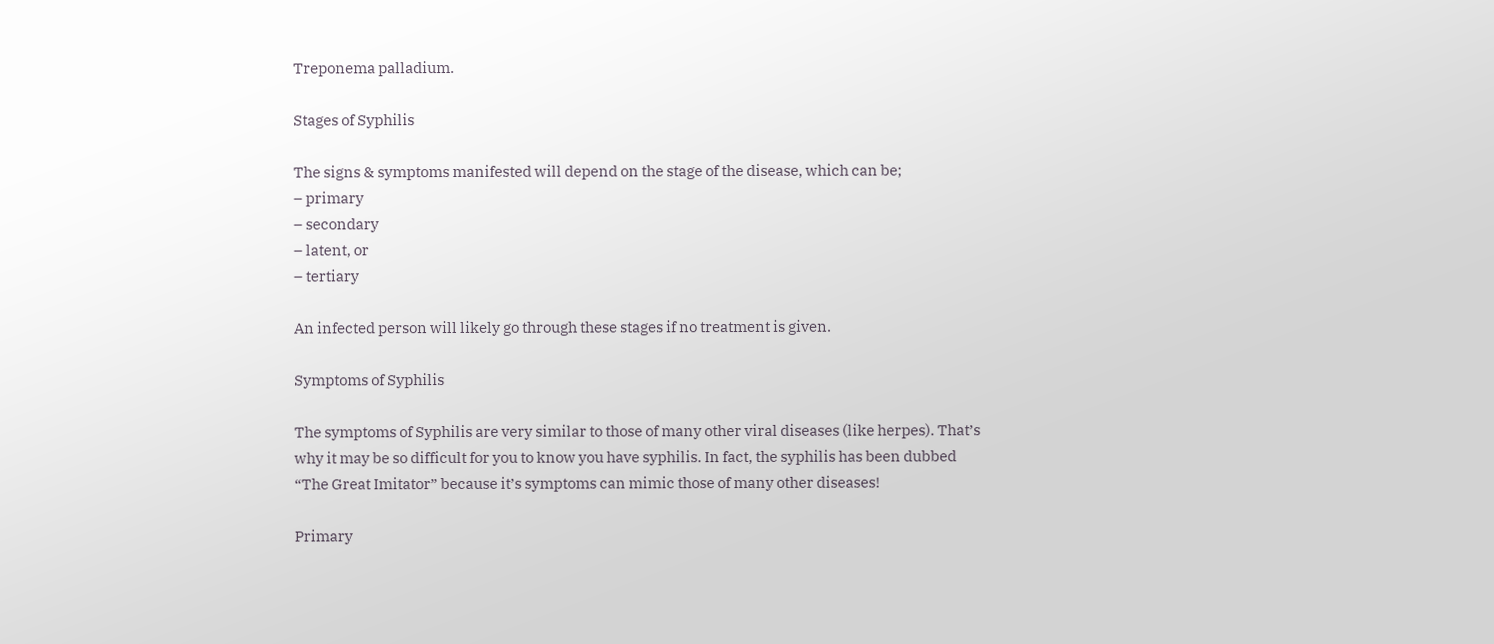Treponema palladium.

Stages of Syphilis

The signs & symptoms manifested will depend on the stage of the disease, which can be;
– primary
– secondary
– latent, or
– tertiary

An infected person will likely go through these stages if no treatment is given.

Symptoms of Syphilis

The symptoms of Syphilis are very similar to those of many other viral diseases (like herpes). That’s why it may be so difficult for you to know you have syphilis. In fact, the syphilis has been dubbed “The Great Imitator” because it’s symptoms can mimic those of many other diseases!

Primary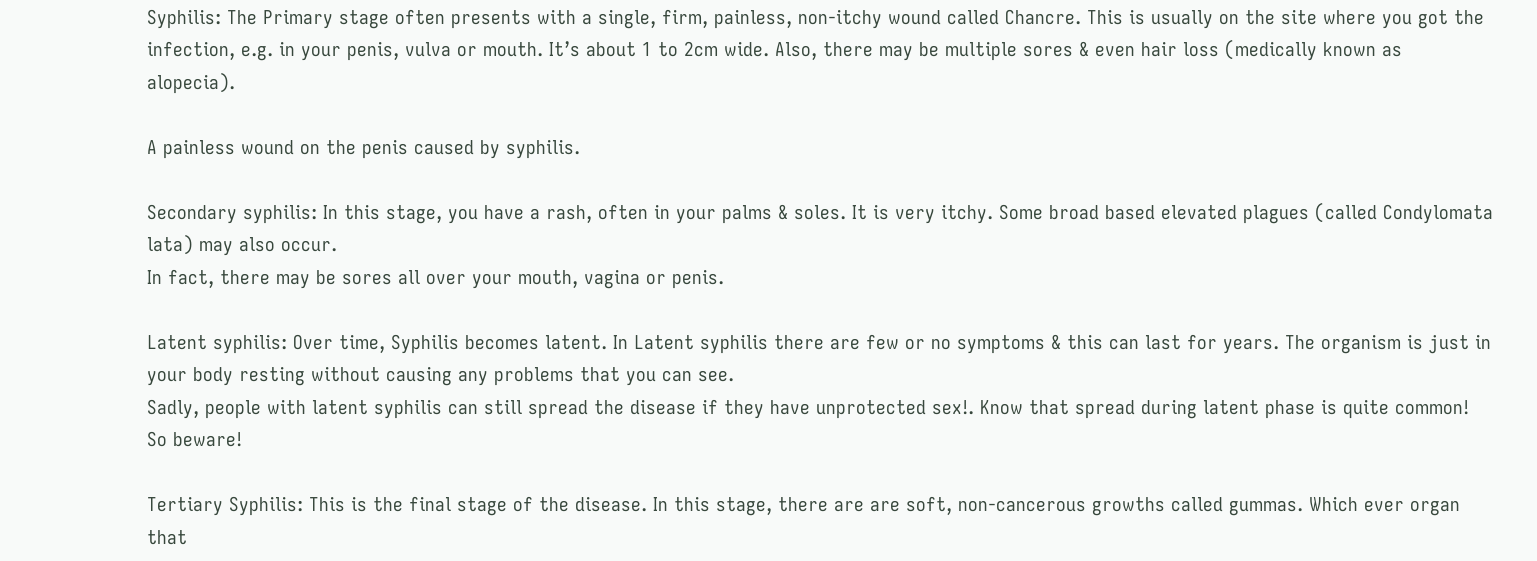Syphilis: The Primary stage often presents with a single, firm, painless, non-itchy wound called Chancre. This is usually on the site where you got the infection, e.g. in your penis, vulva or mouth. It’s about 1 to 2cm wide. Also, there may be multiple sores & even hair loss (medically known as alopecia).

A painless wound on the penis caused by syphilis.

Secondary syphilis: In this stage, you have a rash, often in your palms & soles. It is very itchy. Some broad based elevated plagues (called Condylomata lata) may also occur.
In fact, there may be sores all over your mouth, vagina or penis.

Latent syphilis: Over time, Syphilis becomes latent. In Latent syphilis there are few or no symptoms & this can last for years. The organism is just in your body resting without causing any problems that you can see.
Sadly, people with latent syphilis can still spread the disease if they have unprotected sex!. Know that spread during latent phase is quite common!
So beware!

Tertiary Syphilis: This is the final stage of the disease. In this stage, there are are soft, non-cancerous growths called gummas. Which ever organ that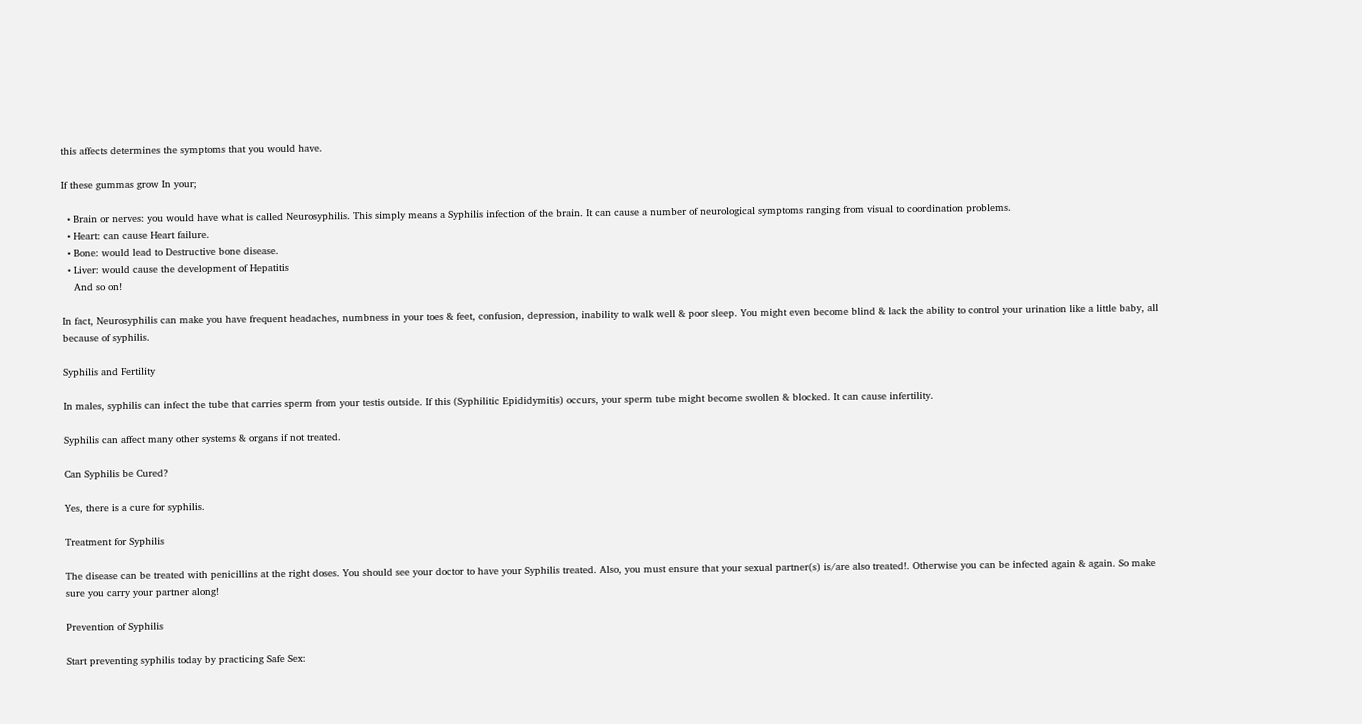this affects determines the symptoms that you would have.

If these gummas grow In your;

  • Brain or nerves: you would have what is called Neurosyphilis. This simply means a Syphilis infection of the brain. It can cause a number of neurological symptoms ranging from visual to coordination problems.
  • Heart: can cause Heart failure.
  • Bone: would lead to Destructive bone disease.
  • Liver: would cause the development of Hepatitis
    And so on!

In fact, Neurosyphilis can make you have frequent headaches, numbness in your toes & feet, confusion, depression, inability to walk well & poor sleep. You might even become blind & lack the ability to control your urination like a little baby, all because of syphilis.

Syphilis and Fertility

In males, syphilis can infect the tube that carries sperm from your testis outside. If this (Syphilitic Epididymitis) occurs, your sperm tube might become swollen & blocked. It can cause infertility.

Syphilis can affect many other systems & organs if not treated.

Can Syphilis be Cured?

Yes, there is a cure for syphilis.

Treatment for Syphilis

The disease can be treated with penicillins at the right doses. You should see your doctor to have your Syphilis treated. Also, you must ensure that your sexual partner(s) is/are also treated!. Otherwise you can be infected again & again. So make sure you carry your partner along!

Prevention of Syphilis

Start preventing syphilis today by practicing Safe Sex: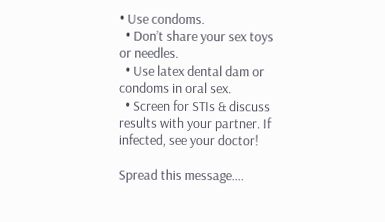• Use condoms.
  • Don’t share your sex toys or needles.
  • Use latex dental dam or condoms in oral sex.
  • Screen for STIs & discuss results with your partner. If infected, see your doctor!

Spread this message….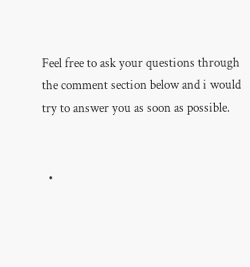Feel free to ask your questions through the comment section below and i would try to answer you as soon as possible.


  •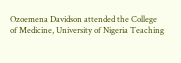Ozoemena Davidson attended the College of Medicine, University of Nigeria Teaching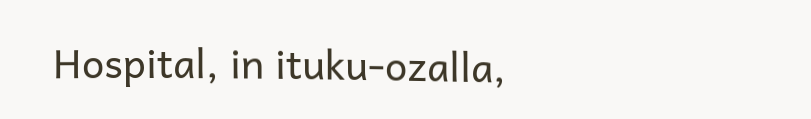Hospital, in ituku-ozalla,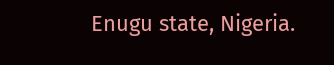Enugu state, Nigeria.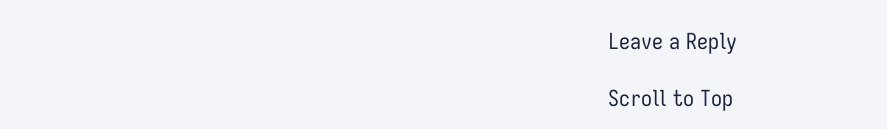Leave a Reply

Scroll to Top